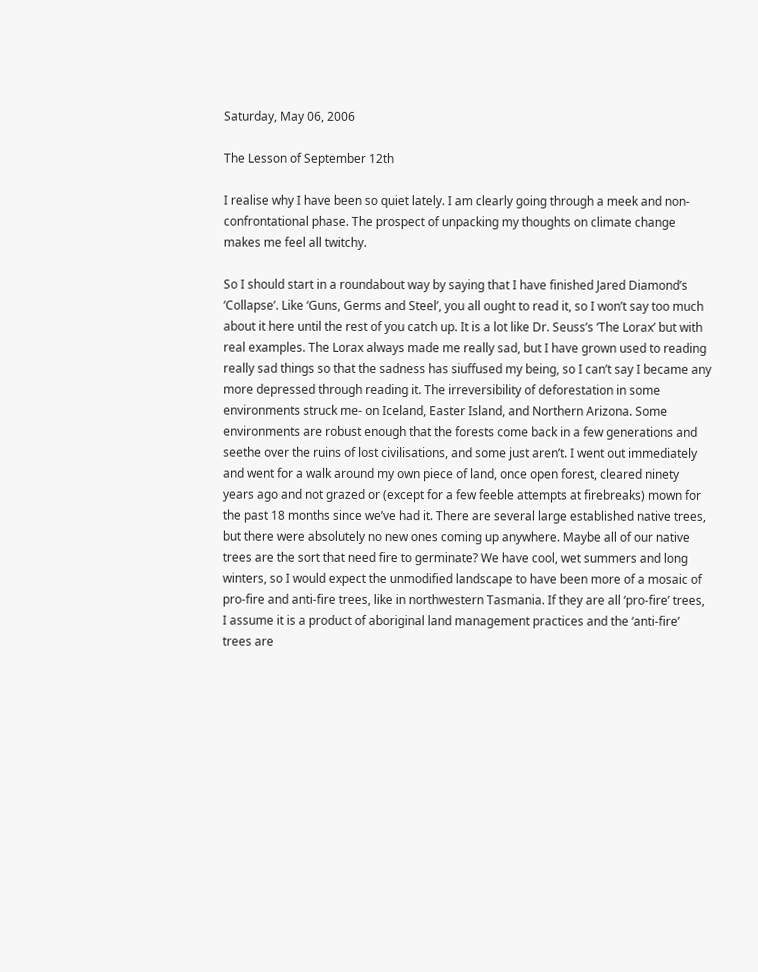Saturday, May 06, 2006

The Lesson of September 12th

I realise why I have been so quiet lately. I am clearly going through a meek and non-confrontational phase. The prospect of unpacking my thoughts on climate change makes me feel all twitchy.

So I should start in a roundabout way by saying that I have finished Jared Diamond’s ‘Collapse’. Like ‘Guns, Germs and Steel’, you all ought to read it, so I won’t say too much about it here until the rest of you catch up. It is a lot like Dr. Seuss’s ‘The Lorax’ but with real examples. The Lorax always made me really sad, but I have grown used to reading really sad things so that the sadness has siuffused my being, so I can’t say I became any more depressed through reading it. The irreversibility of deforestation in some environments struck me- on Iceland, Easter Island, and Northern Arizona. Some environments are robust enough that the forests come back in a few generations and seethe over the ruins of lost civilisations, and some just aren’t. I went out immediately and went for a walk around my own piece of land, once open forest, cleared ninety years ago and not grazed or (except for a few feeble attempts at firebreaks) mown for the past 18 months since we’ve had it. There are several large established native trees, but there were absolutely no new ones coming up anywhere. Maybe all of our native trees are the sort that need fire to germinate? We have cool, wet summers and long winters, so I would expect the unmodified landscape to have been more of a mosaic of pro-fire and anti-fire trees, like in northwestern Tasmania. If they are all ‘pro-fire’ trees, I assume it is a product of aboriginal land management practices and the ‘anti-fire’ trees are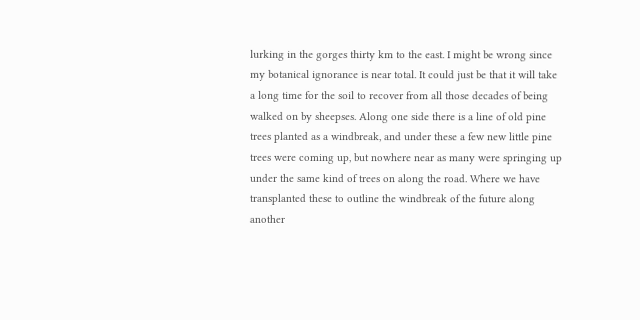lurking in the gorges thirty km to the east. I might be wrong since my botanical ignorance is near total. It could just be that it will take a long time for the soil to recover from all those decades of being walked on by sheepses. Along one side there is a line of old pine trees planted as a windbreak, and under these a few new little pine trees were coming up, but nowhere near as many were springing up under the same kind of trees on along the road. Where we have transplanted these to outline the windbreak of the future along another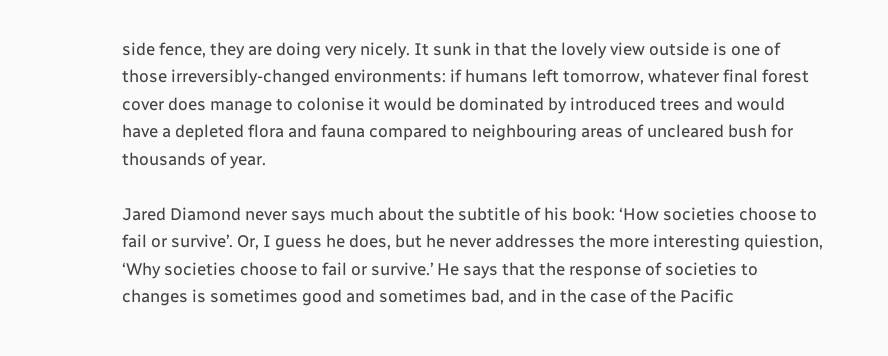side fence, they are doing very nicely. It sunk in that the lovely view outside is one of those irreversibly-changed environments: if humans left tomorrow, whatever final forest cover does manage to colonise it would be dominated by introduced trees and would have a depleted flora and fauna compared to neighbouring areas of uncleared bush for thousands of year.

Jared Diamond never says much about the subtitle of his book: ‘How societies choose to fail or survive’. Or, I guess he does, but he never addresses the more interesting quiestion, ‘Why societies choose to fail or survive.’ He says that the response of societies to changes is sometimes good and sometimes bad, and in the case of the Pacific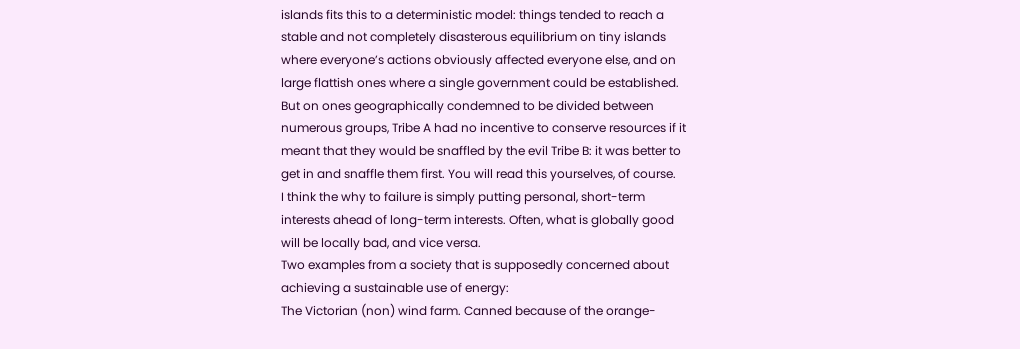islands fits this to a deterministic model: things tended to reach a stable and not completely disasterous equilibrium on tiny islands where everyone’s actions obviously affected everyone else, and on large flattish ones where a single government could be established. But on ones geographically condemned to be divided between numerous groups, Tribe A had no incentive to conserve resources if it meant that they would be snaffled by the evil Tribe B: it was better to get in and snaffle them first. You will read this yourselves, of course.
I think the why to failure is simply putting personal, short-term interests ahead of long-term interests. Often, what is globally good will be locally bad, and vice versa.
Two examples from a society that is supposedly concerned about achieving a sustainable use of energy:
The Victorian (non) wind farm. Canned because of the orange-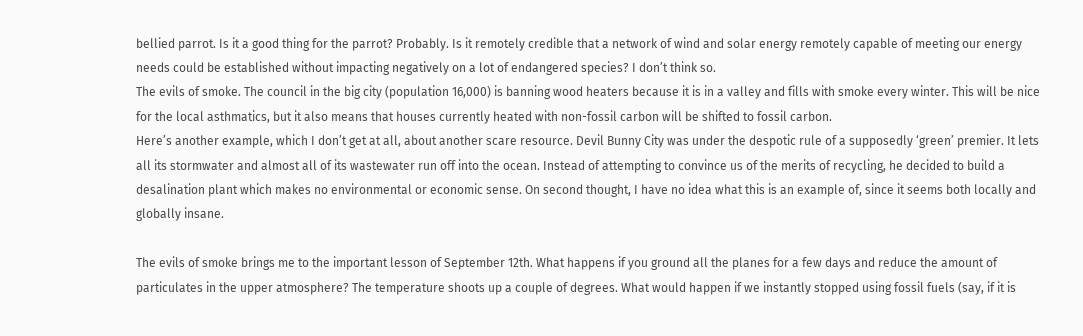bellied parrot. Is it a good thing for the parrot? Probably. Is it remotely credible that a network of wind and solar energy remotely capable of meeting our energy needs could be established without impacting negatively on a lot of endangered species? I don’t think so.
The evils of smoke. The council in the big city (population 16,000) is banning wood heaters because it is in a valley and fills with smoke every winter. This will be nice for the local asthmatics, but it also means that houses currently heated with non-fossil carbon will be shifted to fossil carbon.
Here’s another example, which I don’t get at all, about another scare resource. Devil Bunny City was under the despotic rule of a supposedly ‘green’ premier. It lets all its stormwater and almost all of its wastewater run off into the ocean. Instead of attempting to convince us of the merits of recycling, he decided to build a desalination plant which makes no environmental or economic sense. On second thought, I have no idea what this is an example of, since it seems both locally and globally insane.

The evils of smoke brings me to the important lesson of September 12th. What happens if you ground all the planes for a few days and reduce the amount of particulates in the upper atmosphere? The temperature shoots up a couple of degrees. What would happen if we instantly stopped using fossil fuels (say, if it is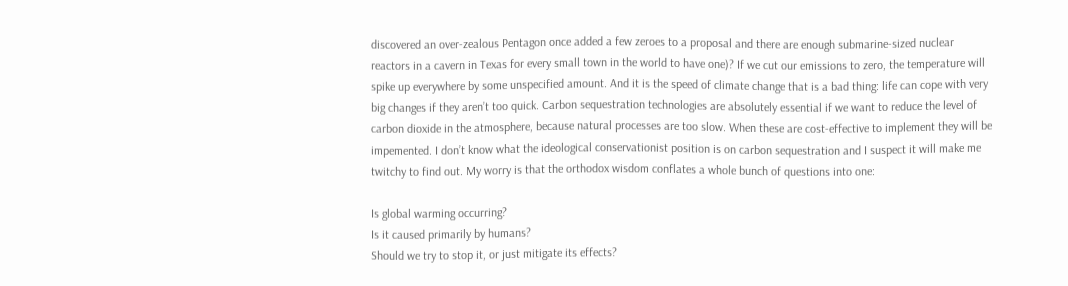discovered an over-zealous Pentagon once added a few zeroes to a proposal and there are enough submarine-sized nuclear reactors in a cavern in Texas for every small town in the world to have one)? If we cut our emissions to zero, the temperature will spike up everywhere by some unspecified amount. And it is the speed of climate change that is a bad thing: life can cope with very big changes if they aren’t too quick. Carbon sequestration technologies are absolutely essential if we want to reduce the level of carbon dioxide in the atmosphere, because natural processes are too slow. When these are cost-effective to implement they will be impemented. I don’t know what the ideological conservationist position is on carbon sequestration and I suspect it will make me twitchy to find out. My worry is that the orthodox wisdom conflates a whole bunch of questions into one:

Is global warming occurring?
Is it caused primarily by humans?
Should we try to stop it, or just mitigate its effects?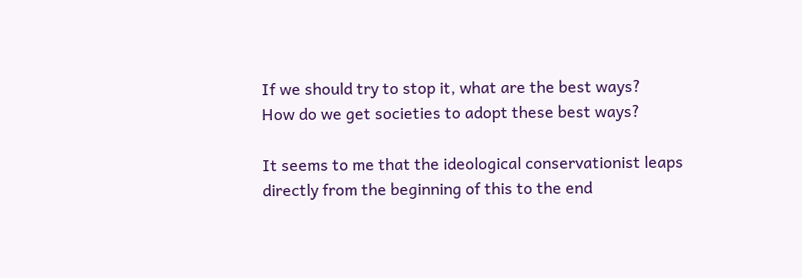If we should try to stop it, what are the best ways?
How do we get societies to adopt these best ways?

It seems to me that the ideological conservationist leaps directly from the beginning of this to the end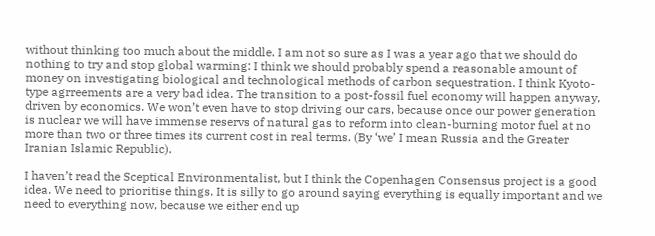without thinking too much about the middle. I am not so sure as I was a year ago that we should do nothing to try and stop global warming: I think we should probably spend a reasonable amount of money on investigating biological and technological methods of carbon sequestration. I think Kyoto-type agrreements are a very bad idea. The transition to a post-fossil fuel economy will happen anyway, driven by economics. We won’t even have to stop driving our cars, because once our power generation is nuclear we will have immense reservs of natural gas to reform into clean-burning motor fuel at no more than two or three times its current cost in real terms. (By ‘we’ I mean Russia and the Greater Iranian Islamic Republic).

I haven’t read the Sceptical Environmentalist, but I think the Copenhagen Consensus project is a good idea. We need to prioritise things. It is silly to go around saying everything is equally important and we need to everything now, because we either end up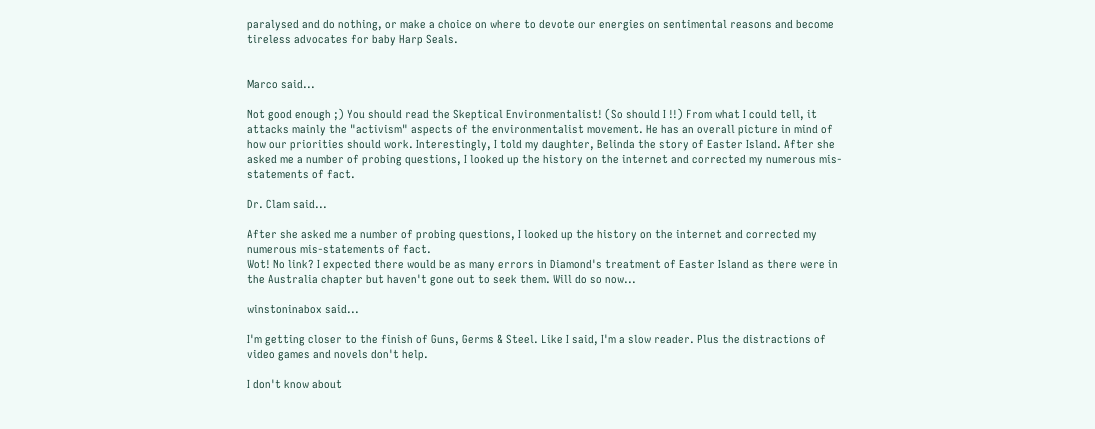paralysed and do nothing, or make a choice on where to devote our energies on sentimental reasons and become tireless advocates for baby Harp Seals.


Marco said...

Not good enough ;) You should read the Skeptical Environmentalist! (So should I !!) From what I could tell, it attacks mainly the "activism" aspects of the environmentalist movement. He has an overall picture in mind of how our priorities should work. Interestingly, I told my daughter, Belinda the story of Easter Island. After she asked me a number of probing questions, I looked up the history on the internet and corrected my numerous mis-statements of fact.

Dr. Clam said...

After she asked me a number of probing questions, I looked up the history on the internet and corrected my numerous mis-statements of fact.
Wot! No link? I expected there would be as many errors in Diamond's treatment of Easter Island as there were in the Australia chapter but haven't gone out to seek them. Will do so now...

winstoninabox said...

I'm getting closer to the finish of Guns, Germs & Steel. Like I said, I'm a slow reader. Plus the distractions of video games and novels don't help.

I don't know about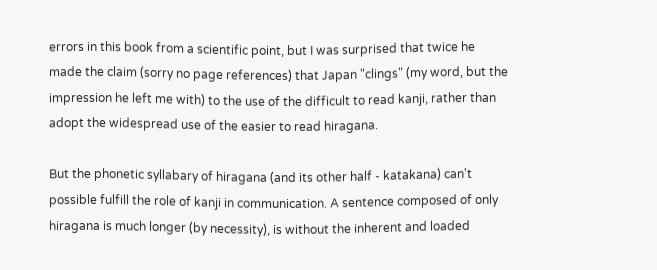errors in this book from a scientific point, but I was surprised that twice he made the claim (sorry no page references) that Japan "clings" (my word, but the impression he left me with) to the use of the difficult to read kanji, rather than adopt the widespread use of the easier to read hiragana.

But the phonetic syllabary of hiragana (and its other half - katakana) can't possible fulfill the role of kanji in communication. A sentence composed of only hiragana is much longer (by necessity), is without the inherent and loaded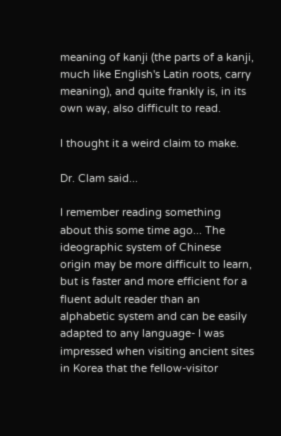meaning of kanji (the parts of a kanji, much like English's Latin roots, carry meaning), and quite frankly is, in its own way, also difficult to read.

I thought it a weird claim to make.

Dr. Clam said...

I remember reading something about this some time ago... The ideographic system of Chinese origin may be more difficult to learn, but is faster and more efficient for a fluent adult reader than an alphabetic system and can be easily adapted to any language- I was impressed when visiting ancient sites in Korea that the fellow-visitor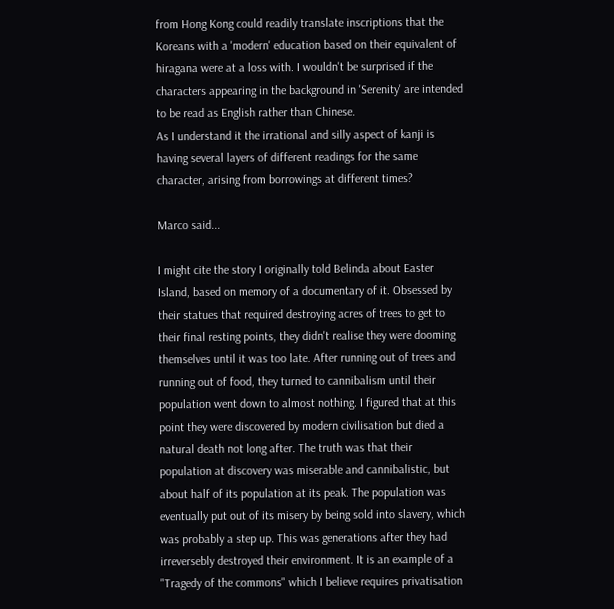from Hong Kong could readily translate inscriptions that the Koreans with a 'modern' education based on their equivalent of hiragana were at a loss with. I wouldn't be surprised if the characters appearing in the background in 'Serenity' are intended to be read as English rather than Chinese.
As I understand it the irrational and silly aspect of kanji is having several layers of different readings for the same character, arising from borrowings at different times?

Marco said...

I might cite the story I originally told Belinda about Easter Island, based on memory of a documentary of it. Obsessed by their statues that required destroying acres of trees to get to their final resting points, they didn't realise they were dooming themselves until it was too late. After running out of trees and running out of food, they turned to cannibalism until their population went down to almost nothing. I figured that at this point they were discovered by modern civilisation but died a natural death not long after. The truth was that their population at discovery was miserable and cannibalistic, but about half of its population at its peak. The population was eventually put out of its misery by being sold into slavery, which was probably a step up. This was generations after they had irreversebly destroyed their environment. It is an example of a "Tragedy of the commons" which I believe requires privatisation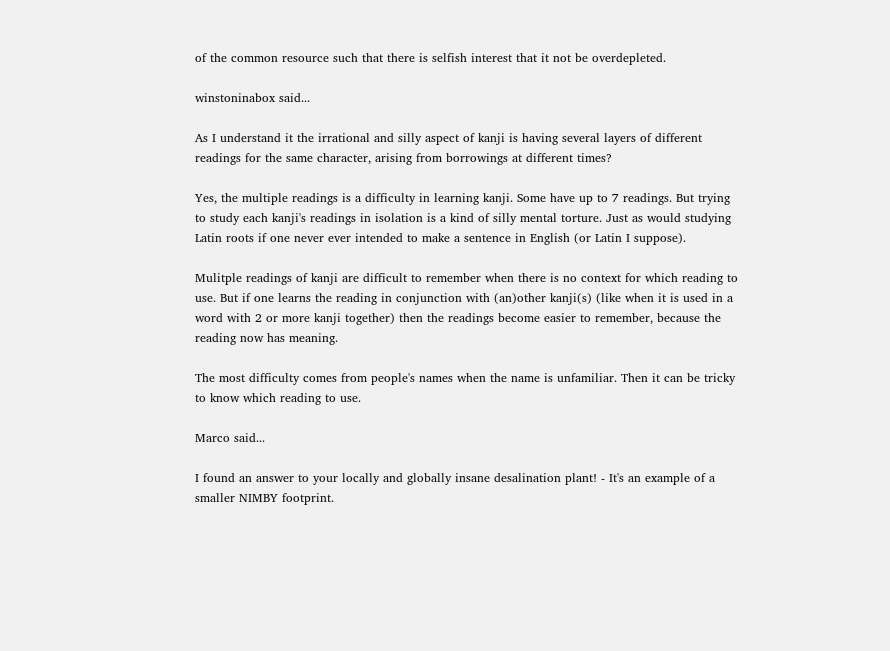of the common resource such that there is selfish interest that it not be overdepleted.

winstoninabox said...

As I understand it the irrational and silly aspect of kanji is having several layers of different readings for the same character, arising from borrowings at different times?

Yes, the multiple readings is a difficulty in learning kanji. Some have up to 7 readings. But trying to study each kanji's readings in isolation is a kind of silly mental torture. Just as would studying Latin roots if one never ever intended to make a sentence in English (or Latin I suppose).

Mulitple readings of kanji are difficult to remember when there is no context for which reading to use. But if one learns the reading in conjunction with (an)other kanji(s) (like when it is used in a word with 2 or more kanji together) then the readings become easier to remember, because the reading now has meaning.

The most difficulty comes from people's names when the name is unfamiliar. Then it can be tricky to know which reading to use.

Marco said...

I found an answer to your locally and globally insane desalination plant! - It's an example of a smaller NIMBY footprint.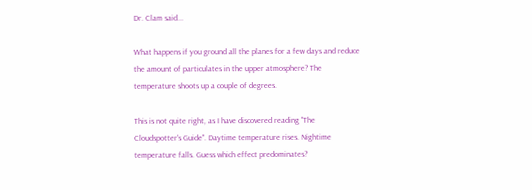Dr. Clam said...

What happens if you ground all the planes for a few days and reduce the amount of particulates in the upper atmosphere? The temperature shoots up a couple of degrees.

This is not quite right, as I have discovered reading "The Cloudspotter's Guide". Daytime temperature rises. Nightime temperature falls. Guess which effect predominates?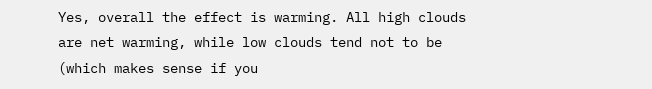Yes, overall the effect is warming. All high clouds are net warming, while low clouds tend not to be (which makes sense if you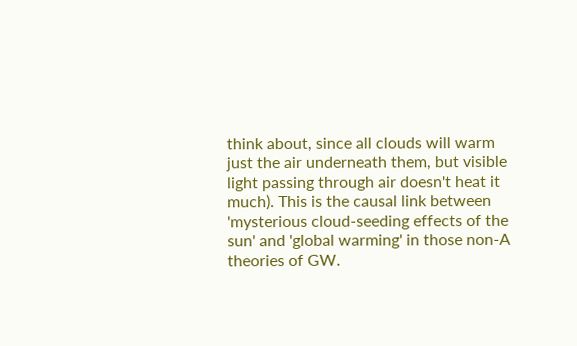think about, since all clouds will warm just the air underneath them, but visible light passing through air doesn't heat it much). This is the causal link between 'mysterious cloud-seeding effects of the sun' and 'global warming' in those non-A theories of GW.